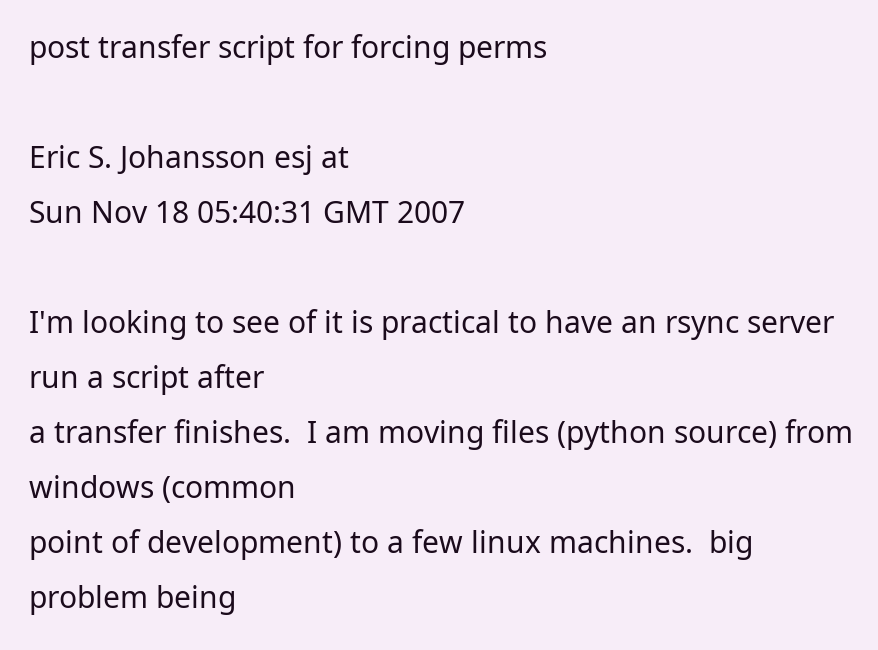post transfer script for forcing perms

Eric S. Johansson esj at
Sun Nov 18 05:40:31 GMT 2007

I'm looking to see of it is practical to have an rsync server run a script after
a transfer finishes.  I am moving files (python source) from windows (common
point of development) to a few linux machines.  big problem being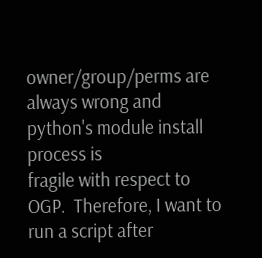owner/group/perms are always wrong and python's module install process is
fragile with respect to OGP.  Therefore, I want to run a script after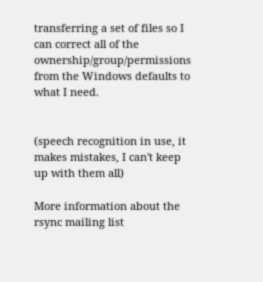transferring a set of files so I can correct all of the
ownership/group/permissions from the Windows defaults to what I need.


(speech recognition in use, it makes mistakes, I can't keep up with them all)

More information about the rsync mailing list